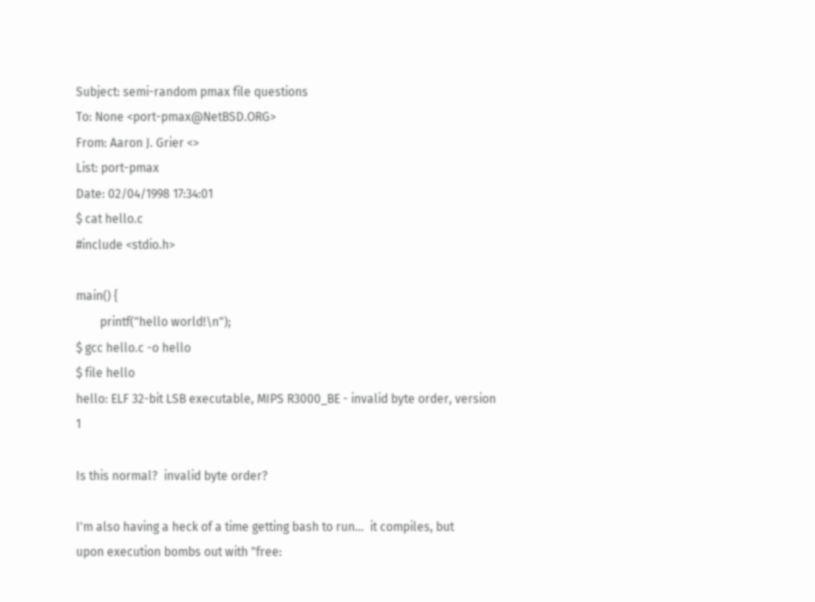Subject: semi-random pmax file questions
To: None <port-pmax@NetBSD.ORG>
From: Aaron J. Grier <>
List: port-pmax
Date: 02/04/1998 17:34:01
$ cat hello.c
#include <stdio.h>

main() {
        printf("hello world!\n");
$ gcc hello.c -o hello
$ file hello
hello: ELF 32-bit LSB executable, MIPS R3000_BE - invalid byte order, version 1

Is this normal?  invalid byte order?

I'm also having a heck of a time getting bash to run...  it compiles, but
upon execution bombs out with "free: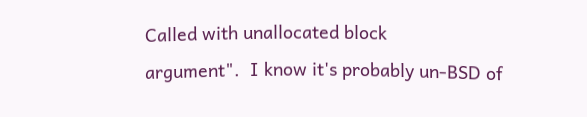Called with unallocated block
argument".  I know it's probably un-BSD of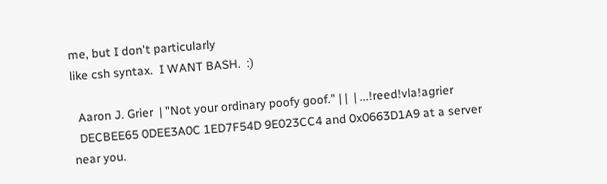me, but I don't particularly
like csh syntax.  I WANT BASH.  :)

  Aaron J. Grier  | "Not your ordinary poofy goof." | |  | ...!reed!vla!agrier
  DECBEE65 0DEE3A0C 1ED7F54D 9E023CC4 and 0x0663D1A9 at a server near you.